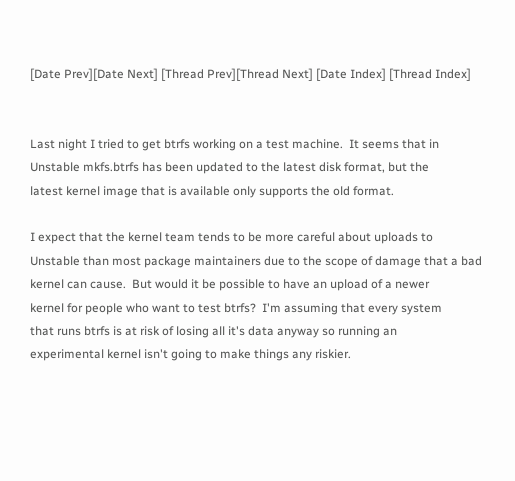[Date Prev][Date Next] [Thread Prev][Thread Next] [Date Index] [Thread Index]


Last night I tried to get btrfs working on a test machine.  It seems that in
Unstable mkfs.btrfs has been updated to the latest disk format, but the
latest kernel image that is available only supports the old format.

I expect that the kernel team tends to be more careful about uploads to
Unstable than most package maintainers due to the scope of damage that a bad
kernel can cause.  But would it be possible to have an upload of a newer
kernel for people who want to test btrfs?  I'm assuming that every system
that runs btrfs is at risk of losing all it's data anyway so running an
experimental kernel isn't going to make things any riskier.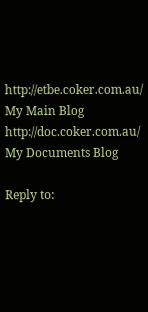http://etbe.coker.com.au/          My Main Blog
http://doc.coker.com.au/           My Documents Blog

Reply to: